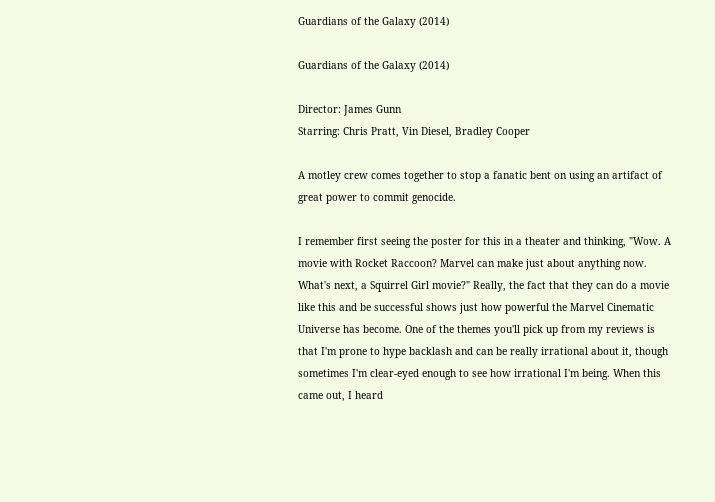Guardians of the Galaxy (2014)

Guardians of the Galaxy (2014)

Director: James Gunn
Starring: Chris Pratt, Vin Diesel, Bradley Cooper

A motley crew comes together to stop a fanatic bent on using an artifact of great power to commit genocide.

I remember first seeing the poster for this in a theater and thinking, "Wow. A movie with Rocket Raccoon? Marvel can make just about anything now. What's next, a Squirrel Girl movie?" Really, the fact that they can do a movie like this and be successful shows just how powerful the Marvel Cinematic Universe has become. One of the themes you'll pick up from my reviews is that I'm prone to hype backlash and can be really irrational about it, though sometimes I'm clear-eyed enough to see how irrational I'm being. When this came out, I heard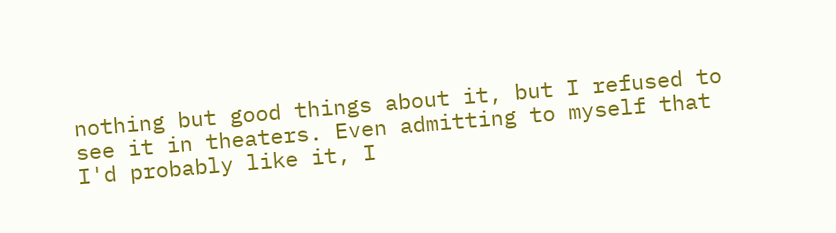nothing but good things about it, but I refused to see it in theaters. Even admitting to myself that I'd probably like it, I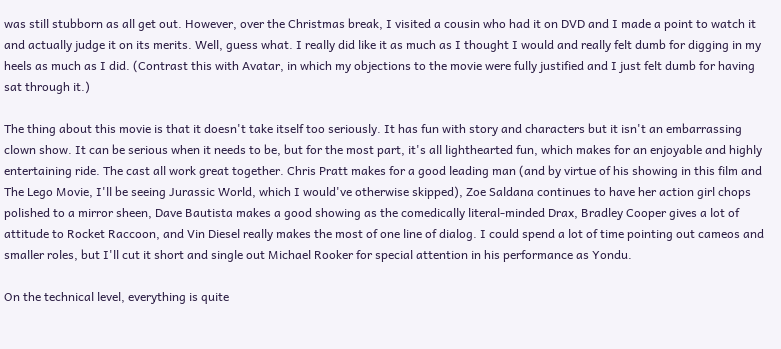was still stubborn as all get out. However, over the Christmas break, I visited a cousin who had it on DVD and I made a point to watch it and actually judge it on its merits. Well, guess what. I really did like it as much as I thought I would and really felt dumb for digging in my heels as much as I did. (Contrast this with Avatar, in which my objections to the movie were fully justified and I just felt dumb for having sat through it.)

The thing about this movie is that it doesn't take itself too seriously. It has fun with story and characters but it isn't an embarrassing clown show. It can be serious when it needs to be, but for the most part, it's all lighthearted fun, which makes for an enjoyable and highly entertaining ride. The cast all work great together. Chris Pratt makes for a good leading man (and by virtue of his showing in this film and The Lego Movie, I'll be seeing Jurassic World, which I would've otherwise skipped), Zoe Saldana continues to have her action girl chops polished to a mirror sheen, Dave Bautista makes a good showing as the comedically literal-minded Drax, Bradley Cooper gives a lot of attitude to Rocket Raccoon, and Vin Diesel really makes the most of one line of dialog. I could spend a lot of time pointing out cameos and smaller roles, but I'll cut it short and single out Michael Rooker for special attention in his performance as Yondu.

On the technical level, everything is quite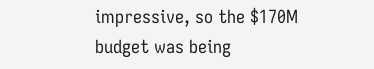impressive, so the $170M budget was being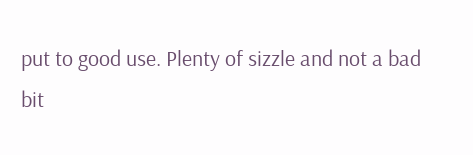put to good use. Plenty of sizzle and not a bad bit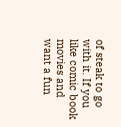of steak to go with it. If you like comic book movies and want a fun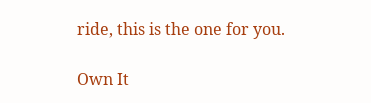ride, this is the one for you.

Own It